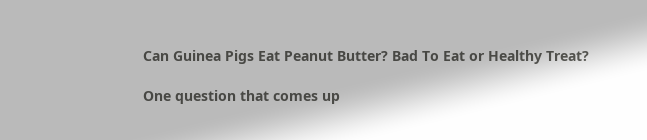Can Guinea Pigs Eat Peanut Butter? Bad To Eat or Healthy Treat?

One question that comes up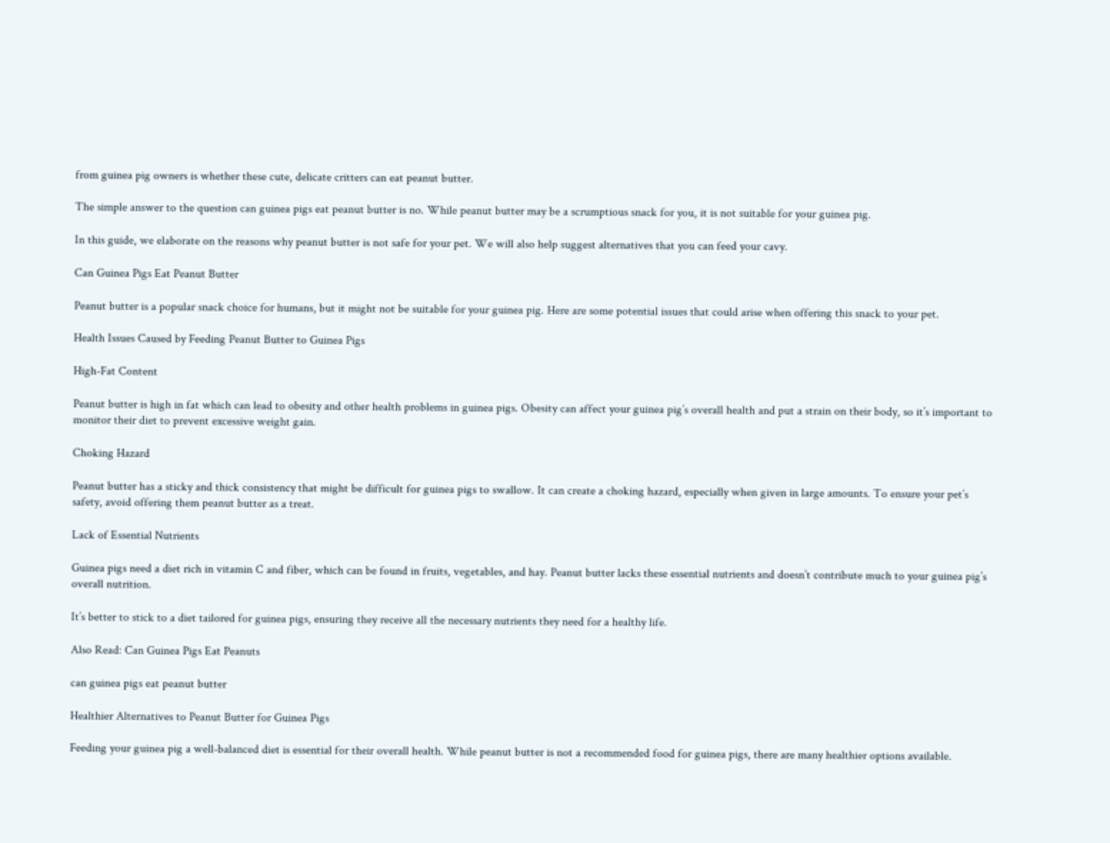from guinea pig owners is whether these cute, delicate critters can eat peanut butter.

The simple answer to the question can guinea pigs eat peanut butter is no. While peanut butter may be a scrumptious snack for you, it is not suitable for your guinea pig.

In this guide, we elaborate on the reasons why peanut butter is not safe for your pet. We will also help suggest alternatives that you can feed your cavy.

Can Guinea Pigs Eat Peanut Butter

Peanut butter is a popular snack choice for humans, but it might not be suitable for your guinea pig. Here are some potential issues that could arise when offering this snack to your pet.

Health Issues Caused by Feeding Peanut Butter to Guinea Pigs

High-Fat Content

Peanut butter is high in fat which can lead to obesity and other health problems in guinea pigs. Obesity can affect your guinea pig’s overall health and put a strain on their body, so it’s important to monitor their diet to prevent excessive weight gain.

Choking Hazard

Peanut butter has a sticky and thick consistency that might be difficult for guinea pigs to swallow. It can create a choking hazard, especially when given in large amounts. To ensure your pet’s safety, avoid offering them peanut butter as a treat.

Lack of Essential Nutrients

Guinea pigs need a diet rich in vitamin C and fiber, which can be found in fruits, vegetables, and hay. Peanut butter lacks these essential nutrients and doesn’t contribute much to your guinea pig’s overall nutrition.

It’s better to stick to a diet tailored for guinea pigs, ensuring they receive all the necessary nutrients they need for a healthy life.

Also Read: Can Guinea Pigs Eat Peanuts

can guinea pigs eat peanut butter

Healthier Alternatives to Peanut Butter for Guinea Pigs

Feeding your guinea pig a well-balanced diet is essential for their overall health. While peanut butter is not a recommended food for guinea pigs, there are many healthier options available.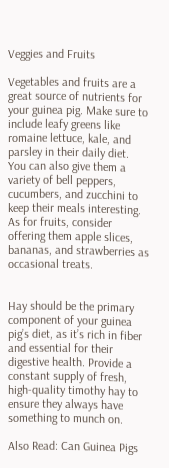Veggies and Fruits

Vegetables and fruits are a great source of nutrients for your guinea pig. Make sure to include leafy greens like romaine lettuce, kale, and parsley in their daily diet. You can also give them a variety of bell peppers, cucumbers, and zucchini to keep their meals interesting. As for fruits, consider offering them apple slices, bananas, and strawberries as occasional treats.


Hay should be the primary component of your guinea pig’s diet, as it’s rich in fiber and essential for their digestive health. Provide a constant supply of fresh, high-quality timothy hay to ensure they always have something to munch on.

Also Read: Can Guinea Pigs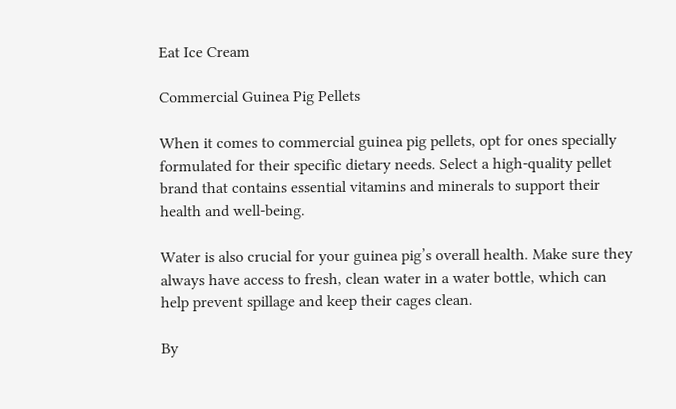Eat Ice Cream

Commercial Guinea Pig Pellets

When it comes to commercial guinea pig pellets, opt for ones specially formulated for their specific dietary needs. Select a high-quality pellet brand that contains essential vitamins and minerals to support their health and well-being.

Water is also crucial for your guinea pig’s overall health. Make sure they always have access to fresh, clean water in a water bottle, which can help prevent spillage and keep their cages clean.

By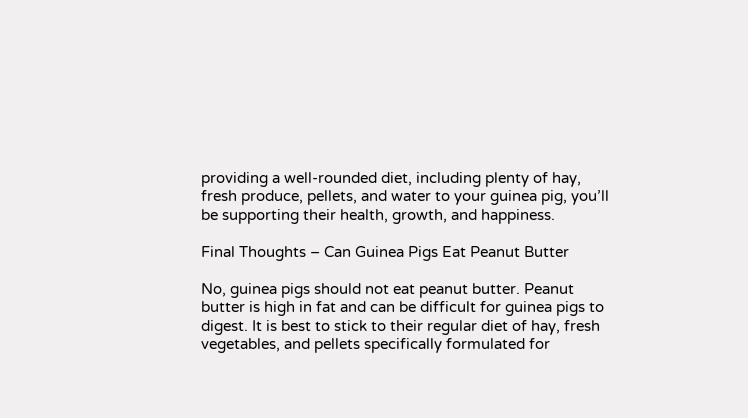providing a well-rounded diet, including plenty of hay, fresh produce, pellets, and water to your guinea pig, you’ll be supporting their health, growth, and happiness.

Final Thoughts – Can Guinea Pigs Eat Peanut Butter

No, guinea pigs should not eat peanut butter. Peanut butter is high in fat and can be difficult for guinea pigs to digest. It is best to stick to their regular diet of hay, fresh vegetables, and pellets specifically formulated for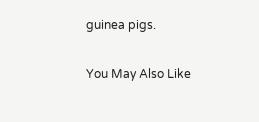guinea pigs.

You May Also Like